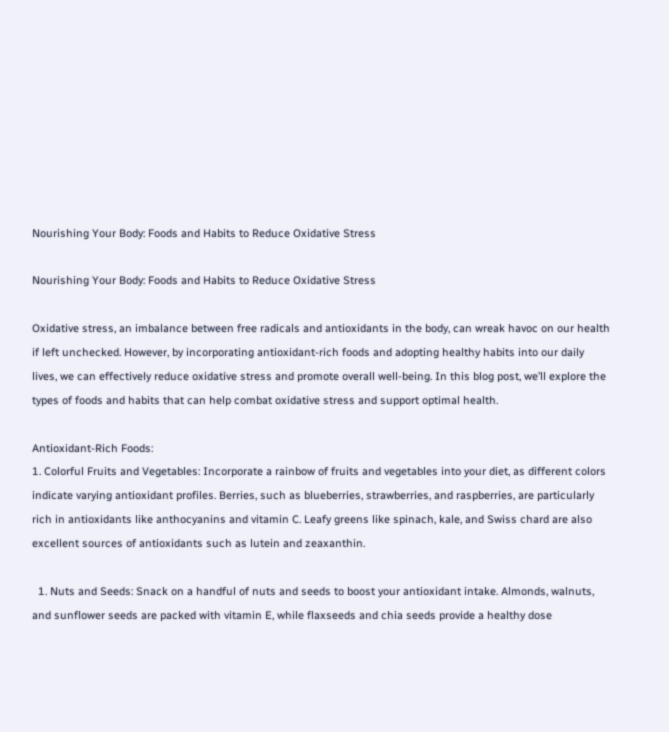Nourishing Your Body: Foods and Habits to Reduce Oxidative Stress

Nourishing Your Body: Foods and Habits to Reduce Oxidative Stress

Oxidative stress, an imbalance between free radicals and antioxidants in the body, can wreak havoc on our health if left unchecked. However, by incorporating antioxidant-rich foods and adopting healthy habits into our daily lives, we can effectively reduce oxidative stress and promote overall well-being. In this blog post, we’ll explore the types of foods and habits that can help combat oxidative stress and support optimal health.

Antioxidant-Rich Foods:
1. Colorful Fruits and Vegetables: Incorporate a rainbow of fruits and vegetables into your diet, as different colors indicate varying antioxidant profiles. Berries, such as blueberries, strawberries, and raspberries, are particularly rich in antioxidants like anthocyanins and vitamin C. Leafy greens like spinach, kale, and Swiss chard are also excellent sources of antioxidants such as lutein and zeaxanthin.

  1. Nuts and Seeds: Snack on a handful of nuts and seeds to boost your antioxidant intake. Almonds, walnuts, and sunflower seeds are packed with vitamin E, while flaxseeds and chia seeds provide a healthy dose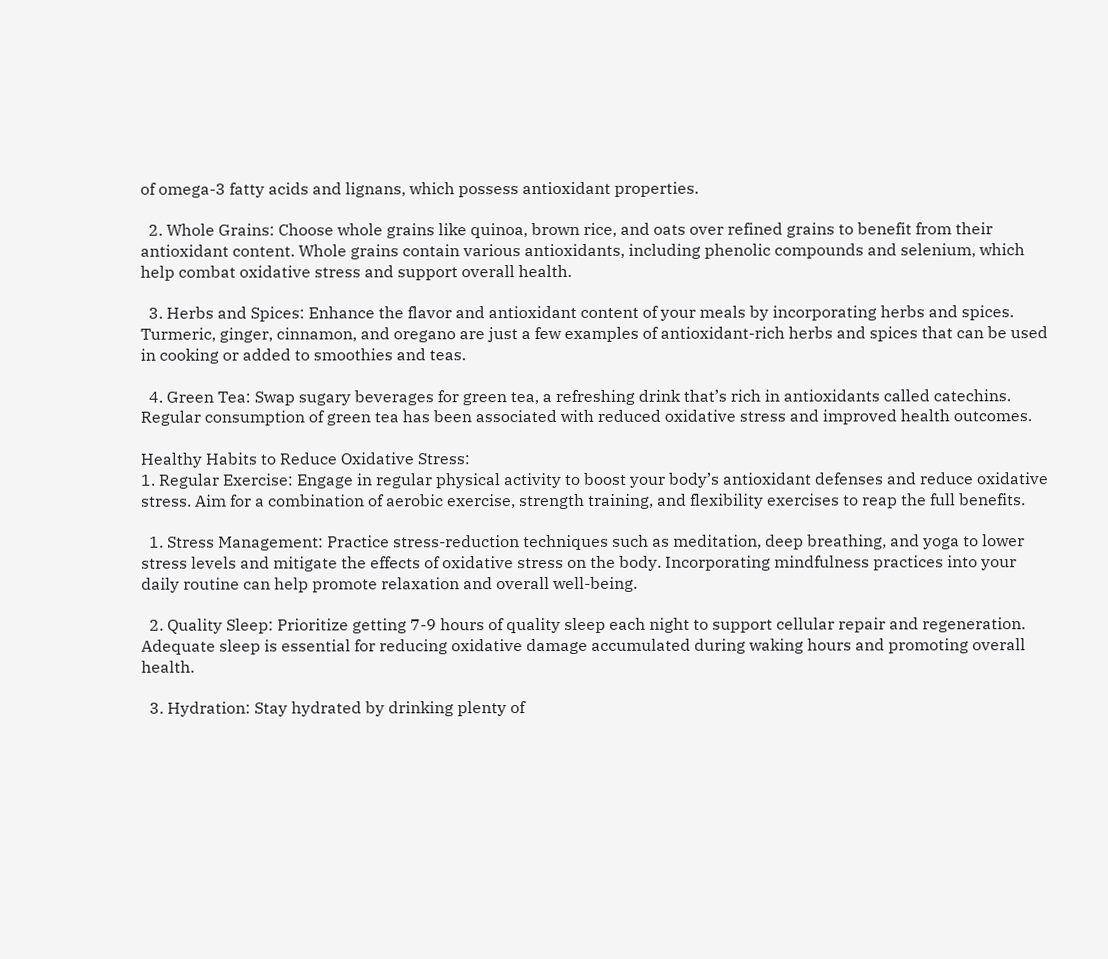of omega-3 fatty acids and lignans, which possess antioxidant properties.

  2. Whole Grains: Choose whole grains like quinoa, brown rice, and oats over refined grains to benefit from their antioxidant content. Whole grains contain various antioxidants, including phenolic compounds and selenium, which help combat oxidative stress and support overall health.

  3. Herbs and Spices: Enhance the flavor and antioxidant content of your meals by incorporating herbs and spices. Turmeric, ginger, cinnamon, and oregano are just a few examples of antioxidant-rich herbs and spices that can be used in cooking or added to smoothies and teas.

  4. Green Tea: Swap sugary beverages for green tea, a refreshing drink that’s rich in antioxidants called catechins. Regular consumption of green tea has been associated with reduced oxidative stress and improved health outcomes.

Healthy Habits to Reduce Oxidative Stress:
1. Regular Exercise: Engage in regular physical activity to boost your body’s antioxidant defenses and reduce oxidative stress. Aim for a combination of aerobic exercise, strength training, and flexibility exercises to reap the full benefits.

  1. Stress Management: Practice stress-reduction techniques such as meditation, deep breathing, and yoga to lower stress levels and mitigate the effects of oxidative stress on the body. Incorporating mindfulness practices into your daily routine can help promote relaxation and overall well-being.

  2. Quality Sleep: Prioritize getting 7-9 hours of quality sleep each night to support cellular repair and regeneration. Adequate sleep is essential for reducing oxidative damage accumulated during waking hours and promoting overall health.

  3. Hydration: Stay hydrated by drinking plenty of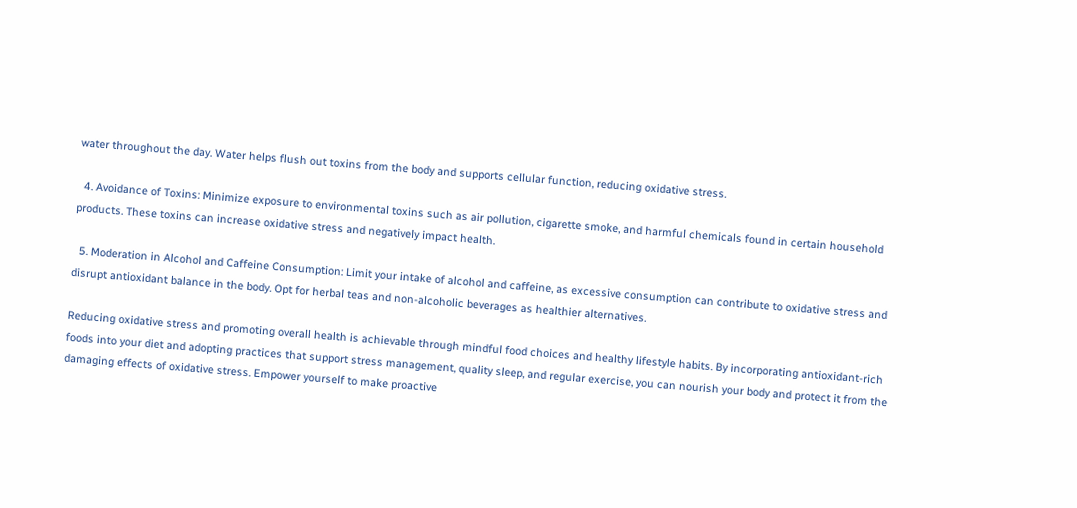water throughout the day. Water helps flush out toxins from the body and supports cellular function, reducing oxidative stress.

  4. Avoidance of Toxins: Minimize exposure to environmental toxins such as air pollution, cigarette smoke, and harmful chemicals found in certain household products. These toxins can increase oxidative stress and negatively impact health.

  5. Moderation in Alcohol and Caffeine Consumption: Limit your intake of alcohol and caffeine, as excessive consumption can contribute to oxidative stress and disrupt antioxidant balance in the body. Opt for herbal teas and non-alcoholic beverages as healthier alternatives.

Reducing oxidative stress and promoting overall health is achievable through mindful food choices and healthy lifestyle habits. By incorporating antioxidant-rich foods into your diet and adopting practices that support stress management, quality sleep, and regular exercise, you can nourish your body and protect it from the damaging effects of oxidative stress. Empower yourself to make proactive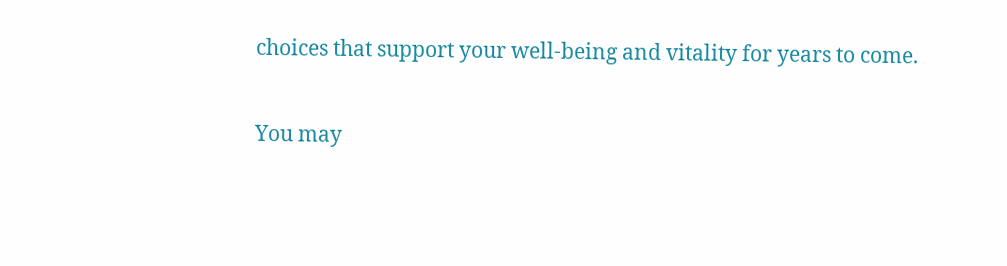choices that support your well-being and vitality for years to come.

You may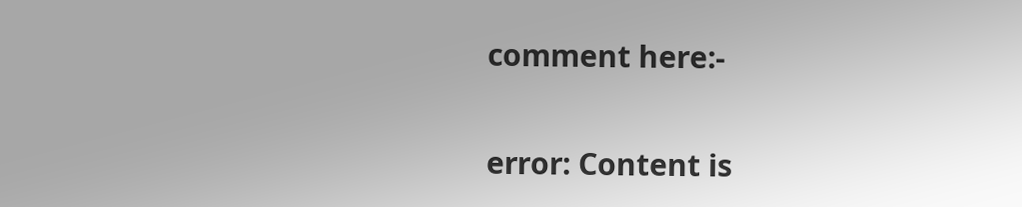comment here:-

error: Content is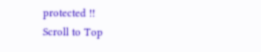protected !!
Scroll to Top